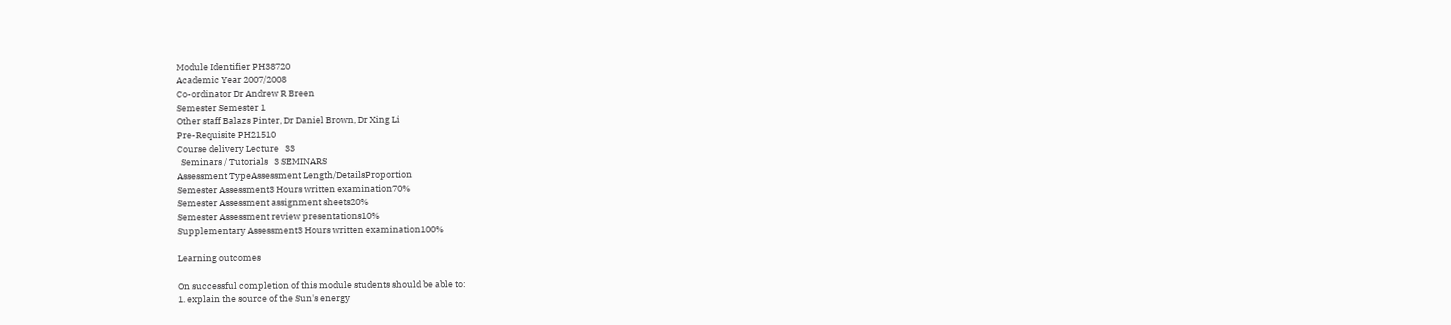Module Identifier PH38720
Academic Year 2007/2008
Co-ordinator Dr Andrew R Breen
Semester Semester 1
Other staff Balazs Pinter, Dr Daniel Brown, Dr Xing Li
Pre-Requisite PH21510
Course delivery Lecture   33
  Seminars / Tutorials   3 SEMINARS
Assessment TypeAssessment Length/DetailsProportion
Semester Assessment3 Hours written examination70%
Semester Assessment assignment sheets20%
Semester Assessment review presentations10%
Supplementary Assessment3 Hours written examination100%

Learning outcomes

On successful completion of this module students should be able to:
1. explain the source of the Sun's energy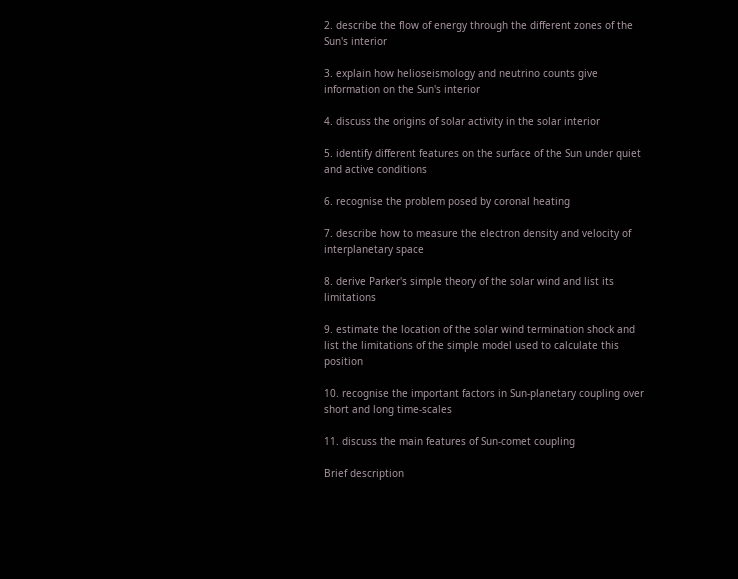2. describe the flow of energy through the different zones of the Sun's interior

3. explain how helioseismology and neutrino counts give information on the Sun's interior

4. discuss the origins of solar activity in the solar interior

5. identify different features on the surface of the Sun under quiet and active conditions

6. recognise the problem posed by coronal heating

7. describe how to measure the electron density and velocity of interplanetary space

8. derive Parker's simple theory of the solar wind and list its limitations

9. estimate the location of the solar wind termination shock and list the limitations of the simple model used to calculate this position

10. recognise the important factors in Sun-planetary coupling over short and long time-scales

11. discuss the main features of Sun-comet coupling

Brief description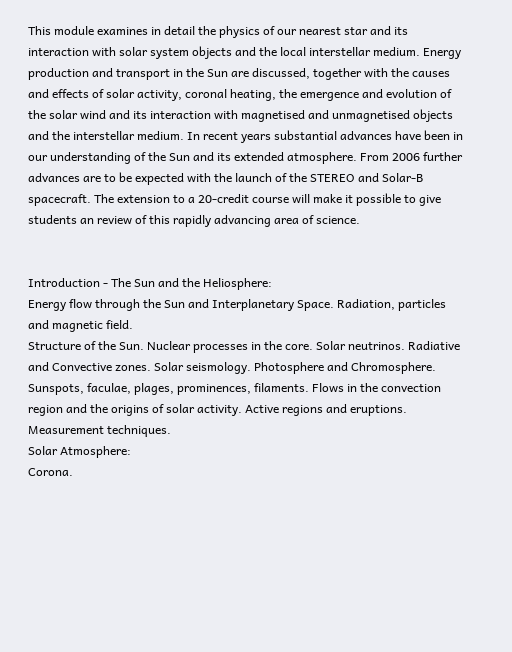This module examines in detail the physics of our nearest star and its interaction with solar system objects and the local interstellar medium. Energy production and transport in the Sun are discussed, together with the causes and effects of solar activity, coronal heating, the emergence and evolution of the solar wind and its interaction with magnetised and unmagnetised objects and the interstellar medium. In recent years substantial advances have been in our understanding of the Sun and its extended atmosphere. From 2006 further advances are to be expected with the launch of the STEREO and Solar-B spacecraft. The extension to a 20-credit course will make it possible to give students an review of this rapidly advancing area of science.


Introduction - The Sun and the Heliosphere:
Energy flow through the Sun and Interplanetary Space. Radiation, particles and magnetic field.
Structure of the Sun. Nuclear processes in the core. Solar neutrinos. Radiative and Convective zones. Solar seismology. Photosphere and Chromosphere. Sunspots, faculae, plages, prominences, filaments. Flows in the convection region and the origins of solar activity. Active regions and eruptions. Measurement techniques.
Solar Atmosphere:
Corona.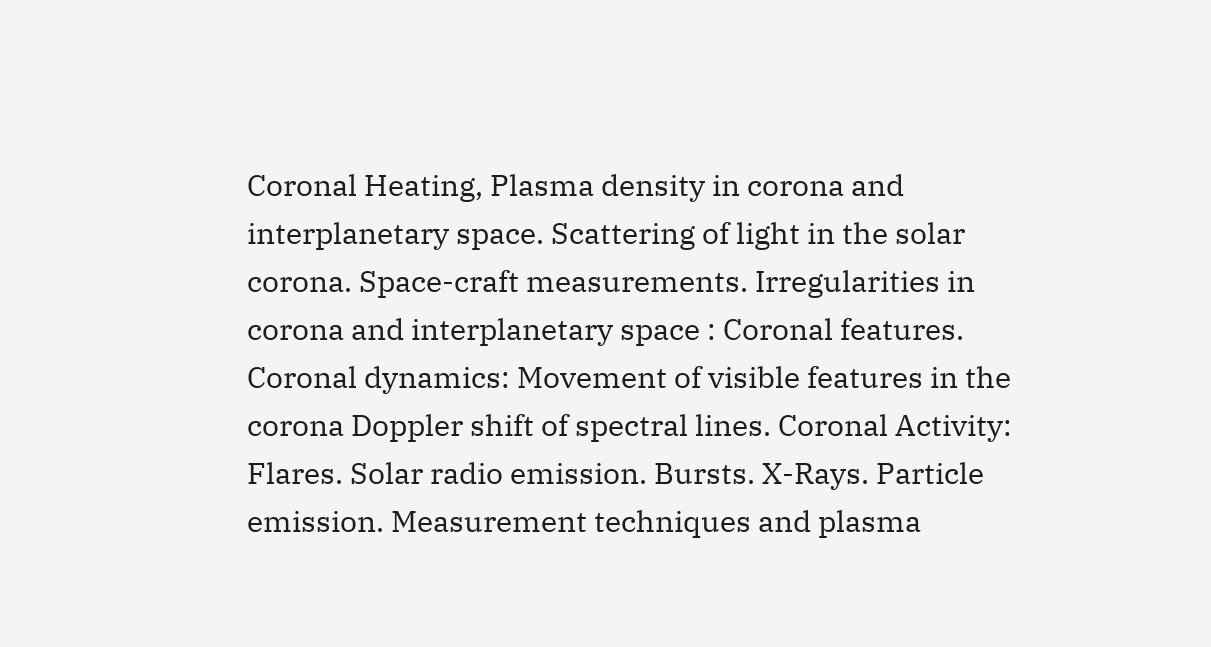Coronal Heating, Plasma density in corona and interplanetary space. Scattering of light in the solar corona. Space-craft measurements. Irregularities in corona and interplanetary space : Coronal features. Coronal dynamics: Movement of visible features in the corona Doppler shift of spectral lines. Coronal Activity: Flares. Solar radio emission. Bursts. X-Rays. Particle emission. Measurement techniques and plasma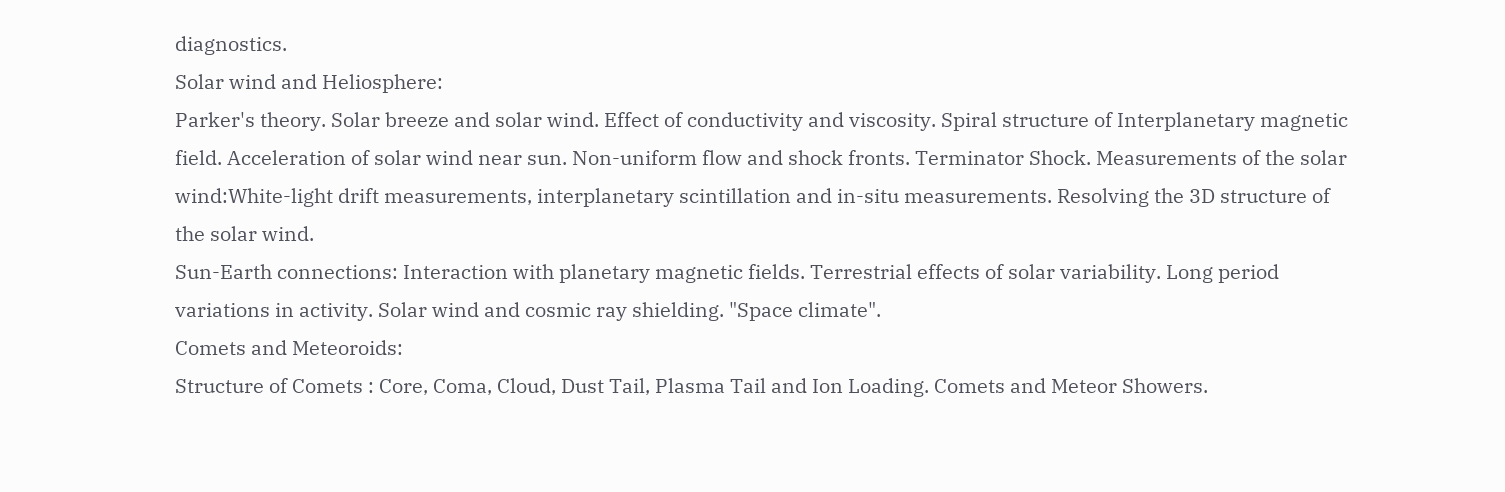diagnostics.
Solar wind and Heliosphere:
Parker's theory. Solar breeze and solar wind. Effect of conductivity and viscosity. Spiral structure of Interplanetary magnetic field. Acceleration of solar wind near sun. Non-uniform flow and shock fronts. Terminator Shock. Measurements of the solar wind:White-light drift measurements, interplanetary scintillation and in-situ measurements. Resolving the 3D structure of the solar wind.
Sun-Earth connections: Interaction with planetary magnetic fields. Terrestrial effects of solar variability. Long period variations in activity. Solar wind and cosmic ray shielding. "Space climate".
Comets and Meteoroids:
Structure of Comets : Core, Coma, Cloud, Dust Tail, Plasma Tail and Ion Loading. Comets and Meteor Showers.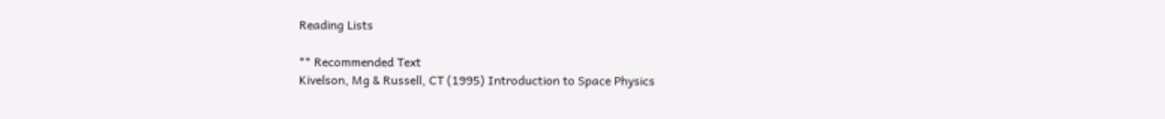Reading Lists

** Recommended Text
Kivelson, Mg & Russell, CT (1995) Introduction to Space Physics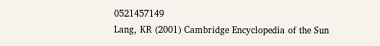0521457149
Lang, KR (2001) Cambridge Encyclopedia of the Sun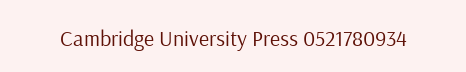Cambridge University Press 0521780934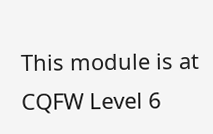This module is at CQFW Level 6